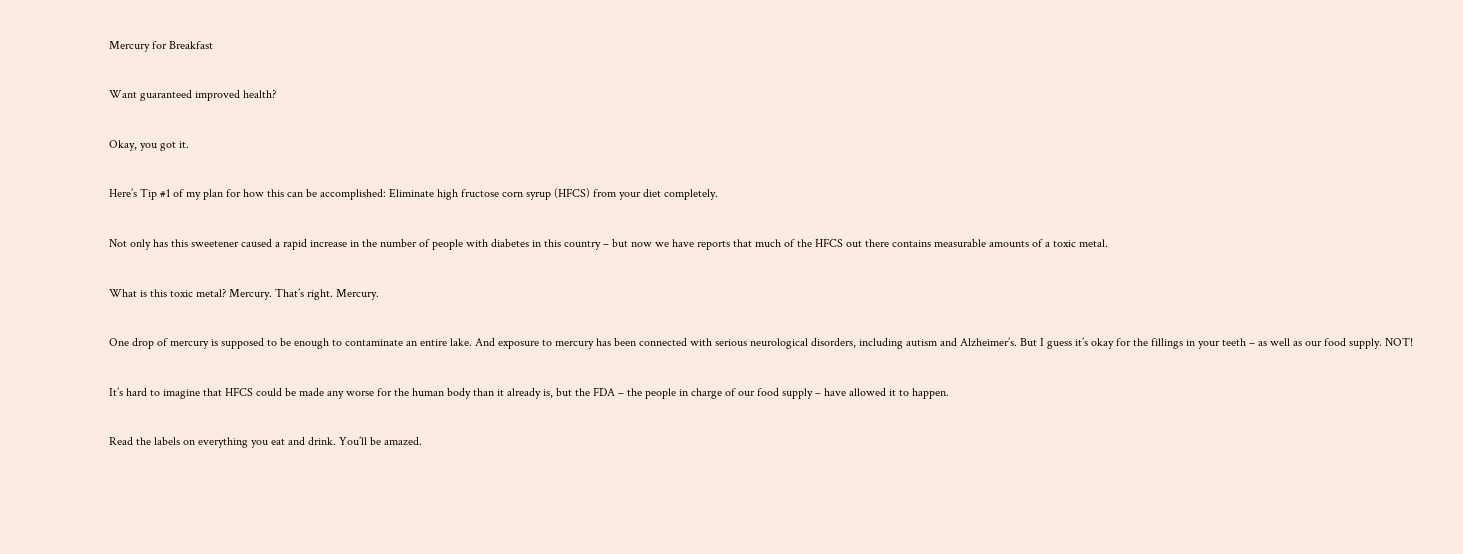Mercury for Breakfast

Want guaranteed improved health?

Okay, you got it.

Here’s Tip #1 of my plan for how this can be accomplished: Eliminate high fructose corn syrup (HFCS) from your diet completely.

Not only has this sweetener caused a rapid increase in the number of people with diabetes in this country – but now we have reports that much of the HFCS out there contains measurable amounts of a toxic metal.

What is this toxic metal? Mercury. That’s right. Mercury.

One drop of mercury is supposed to be enough to contaminate an entire lake. And exposure to mercury has been connected with serious neurological disorders, including autism and Alzheimer’s. But I guess it’s okay for the fillings in your teeth – as well as our food supply. NOT!

It’s hard to imagine that HFCS could be made any worse for the human body than it already is, but the FDA – the people in charge of our food supply – have allowed it to happen.

Read the labels on everything you eat and drink. You’ll be amazed.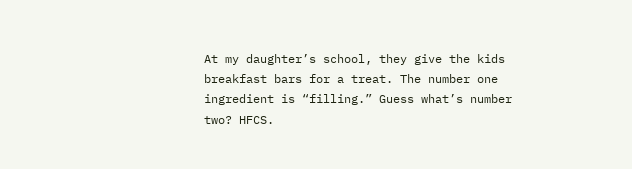At my daughter’s school, they give the kids breakfast bars for a treat. The number one ingredient is “filling.” Guess what’s number two? HFCS.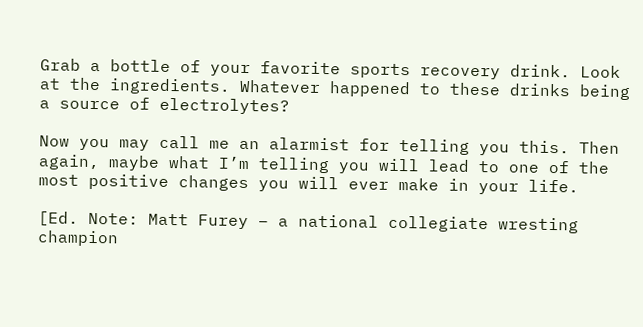Grab a bottle of your favorite sports recovery drink. Look at the ingredients. Whatever happened to these drinks being a source of electrolytes?

Now you may call me an alarmist for telling you this. Then again, maybe what I’m telling you will lead to one of the most positive changes you will ever make in your life.

[Ed. Note: Matt Furey – a national collegiate wresting champion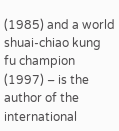(1985) and a world shuai-chiao kung fu champion (1997) – is the author of the international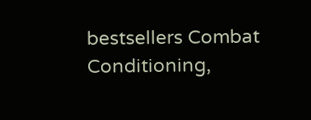bestsellers Combat Conditioning,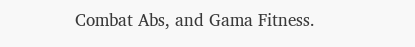Combat Abs, and Gama Fitness.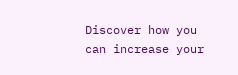Discover how you can increase your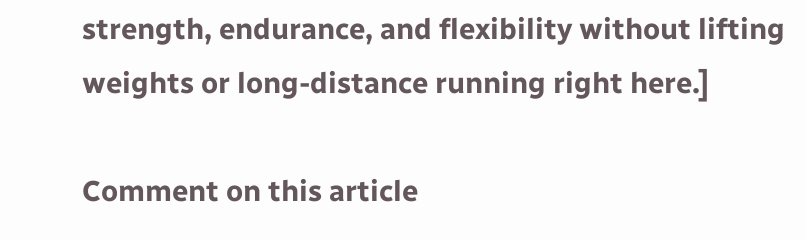strength, endurance, and flexibility without lifting weights or long-distance running right here.]

Comment on this article